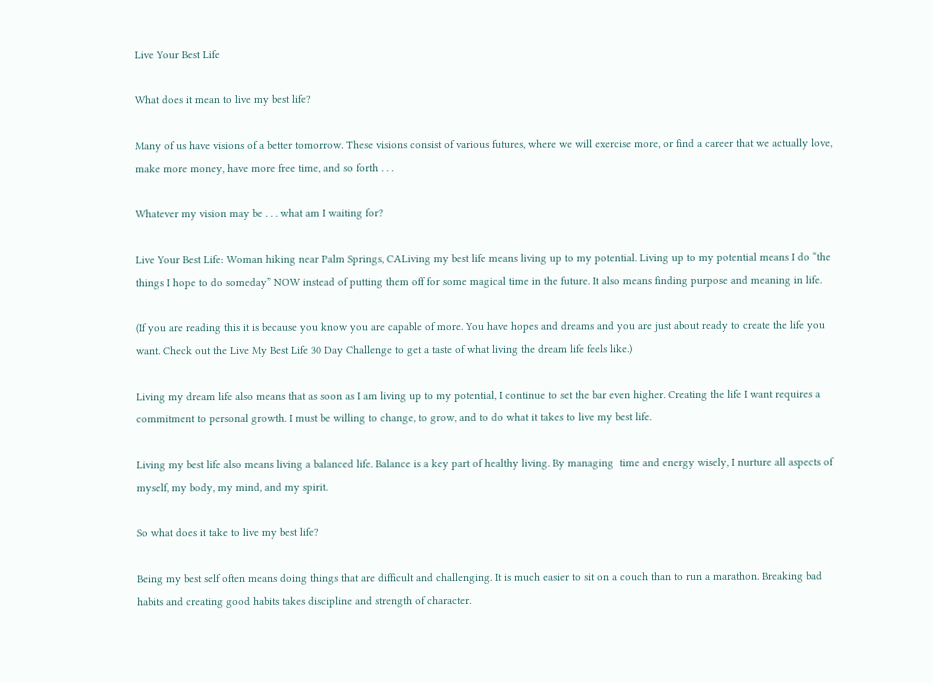Live Your Best Life

What does it mean to live my best life?

Many of us have visions of a better tomorrow. These visions consist of various futures, where we will exercise more, or find a career that we actually love, make more money, have more free time, and so forth . . .

Whatever my vision may be . . . what am I waiting for?

Live Your Best Life: Woman hiking near Palm Springs, CALiving my best life means living up to my potential. Living up to my potential means I do “the things I hope to do someday” NOW instead of putting them off for some magical time in the future. It also means finding purpose and meaning in life.

(If you are reading this it is because you know you are capable of more. You have hopes and dreams and you are just about ready to create the life you want. Check out the Live My Best Life 30 Day Challenge to get a taste of what living the dream life feels like.)

Living my dream life also means that as soon as I am living up to my potential, I continue to set the bar even higher. Creating the life I want requires a commitment to personal growth. I must be willing to change, to grow, and to do what it takes to live my best life.

Living my best life also means living a balanced life. Balance is a key part of healthy living. By managing  time and energy wisely, I nurture all aspects of myself, my body, my mind, and my spirit.

So what does it take to live my best life?

Being my best self often means doing things that are difficult and challenging. It is much easier to sit on a couch than to run a marathon. Breaking bad habits and creating good habits takes discipline and strength of character.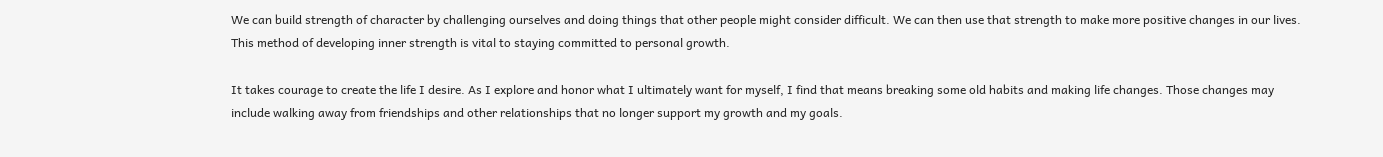We can build strength of character by challenging ourselves and doing things that other people might consider difficult. We can then use that strength to make more positive changes in our lives. This method of developing inner strength is vital to staying committed to personal growth.

It takes courage to create the life I desire. As I explore and honor what I ultimately want for myself, I find that means breaking some old habits and making life changes. Those changes may include walking away from friendships and other relationships that no longer support my growth and my goals.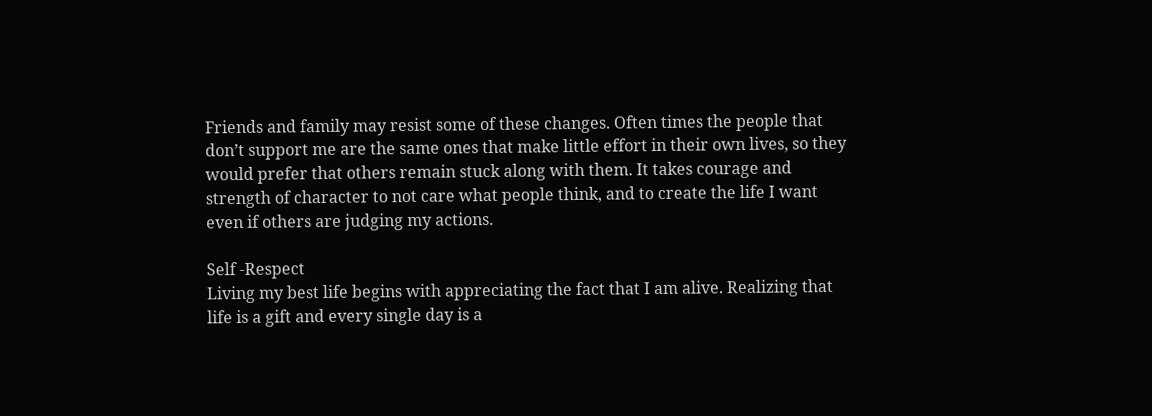Friends and family may resist some of these changes. Often times the people that don’t support me are the same ones that make little effort in their own lives, so they would prefer that others remain stuck along with them. It takes courage and strength of character to not care what people think, and to create the life I want even if others are judging my actions.

Self -Respect
Living my best life begins with appreciating the fact that I am alive. Realizing that life is a gift and every single day is a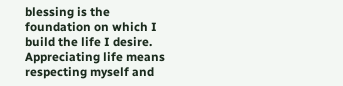blessing is the foundation on which I build the life I desire. Appreciating life means respecting myself and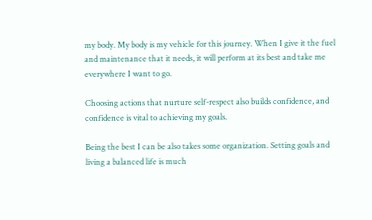my body. My body is my vehicle for this journey. When I give it the fuel and maintenance that it needs, it will perform at its best and take me everywhere I want to go.

Choosing actions that nurture self-respect also builds confidence, and confidence is vital to achieving my goals.

Being the best I can be also takes some organization. Setting goals and living a balanced life is much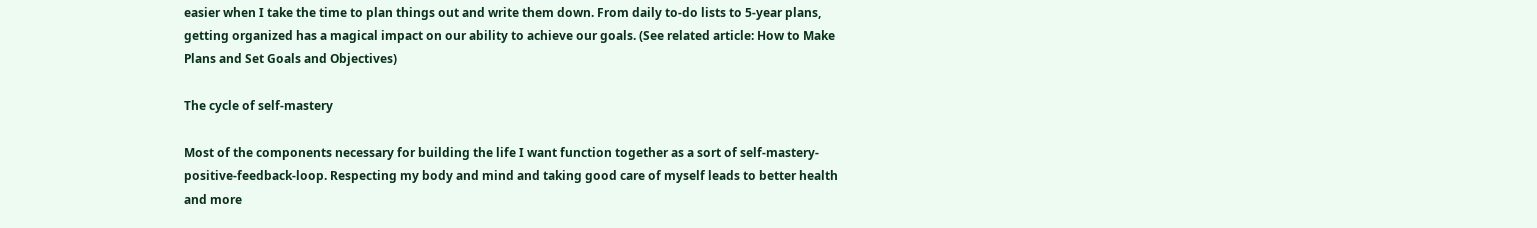easier when I take the time to plan things out and write them down. From daily to-do lists to 5-year plans, getting organized has a magical impact on our ability to achieve our goals. (See related article: How to Make Plans and Set Goals and Objectives)

The cycle of self-mastery

Most of the components necessary for building the life I want function together as a sort of self-mastery-positive-feedback-loop. Respecting my body and mind and taking good care of myself leads to better health and more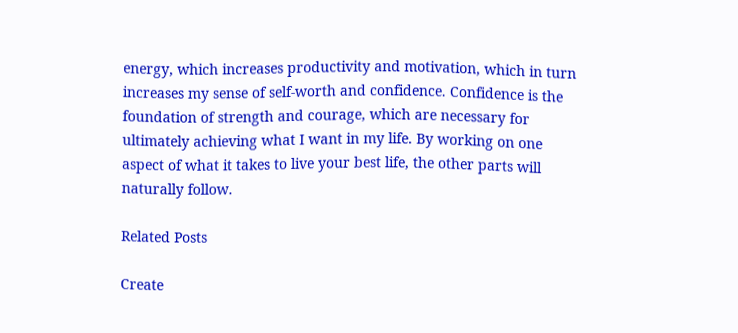energy, which increases productivity and motivation, which in turn increases my sense of self-worth and confidence. Confidence is the foundation of strength and courage, which are necessary for ultimately achieving what I want in my life. By working on one aspect of what it takes to live your best life, the other parts will naturally follow.

Related Posts

Create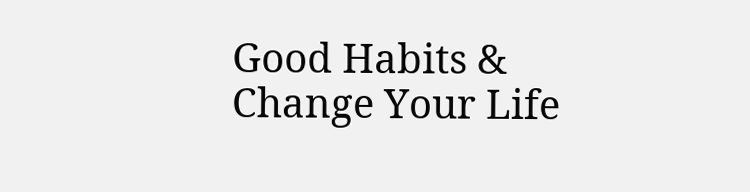Good Habits & Change Your Life